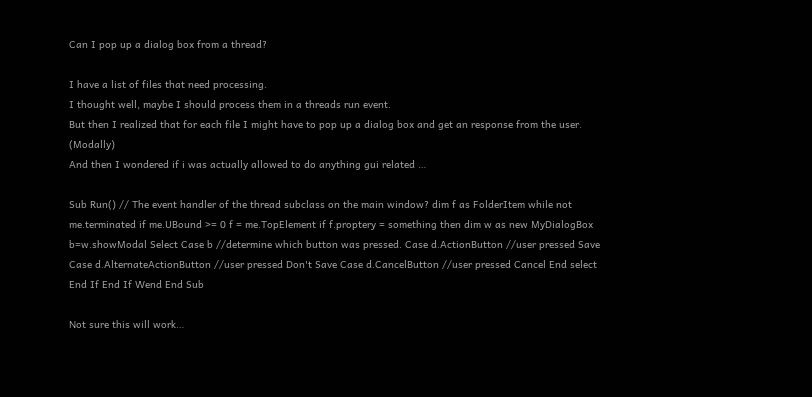Can I pop up a dialog box from a thread?

I have a list of files that need processing.
I thought well, maybe I should process them in a threads run event.
But then I realized that for each file I might have to pop up a dialog box and get an response from the user. (Modally)
And then I wondered if i was actually allowed to do anything gui related …

Sub Run() // The event handler of the thread subclass on the main window? dim f as FolderItem while not me.terminated if me.UBound >= 0 f = me.TopElement if f.proptery = something then dim w as new MyDialogBox b=w.showModal Select Case b //determine which button was pressed. Case d.ActionButton //user pressed Save Case d.AlternateActionButton //user pressed Don't Save Case d.CancelButton //user pressed Cancel End select End If End If Wend End Sub

Not sure this will work…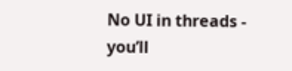No UI in threads - you’ll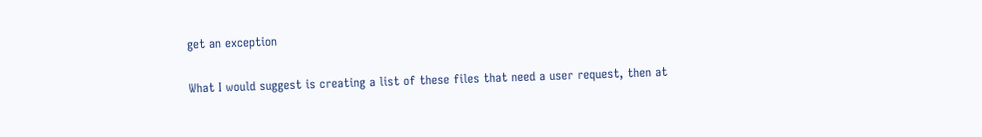get an exception

What I would suggest is creating a list of these files that need a user request, then at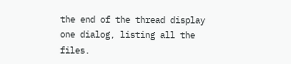the end of the thread display one dialog, listing all the files.